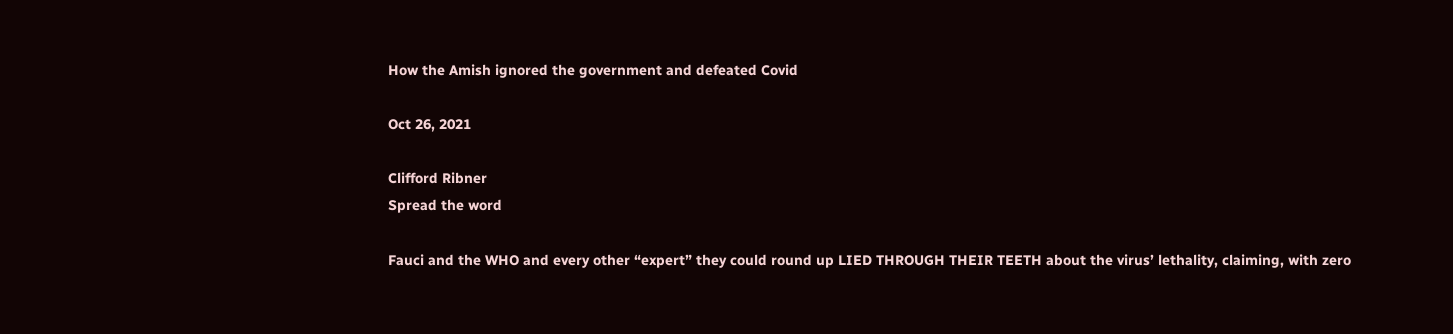How the Amish ignored the government and defeated Covid

Oct 26, 2021

Clifford Ribner
Spread the word

Fauci and the WHO and every other “expert” they could round up LIED THROUGH THEIR TEETH about the virus’ lethality, claiming, with zero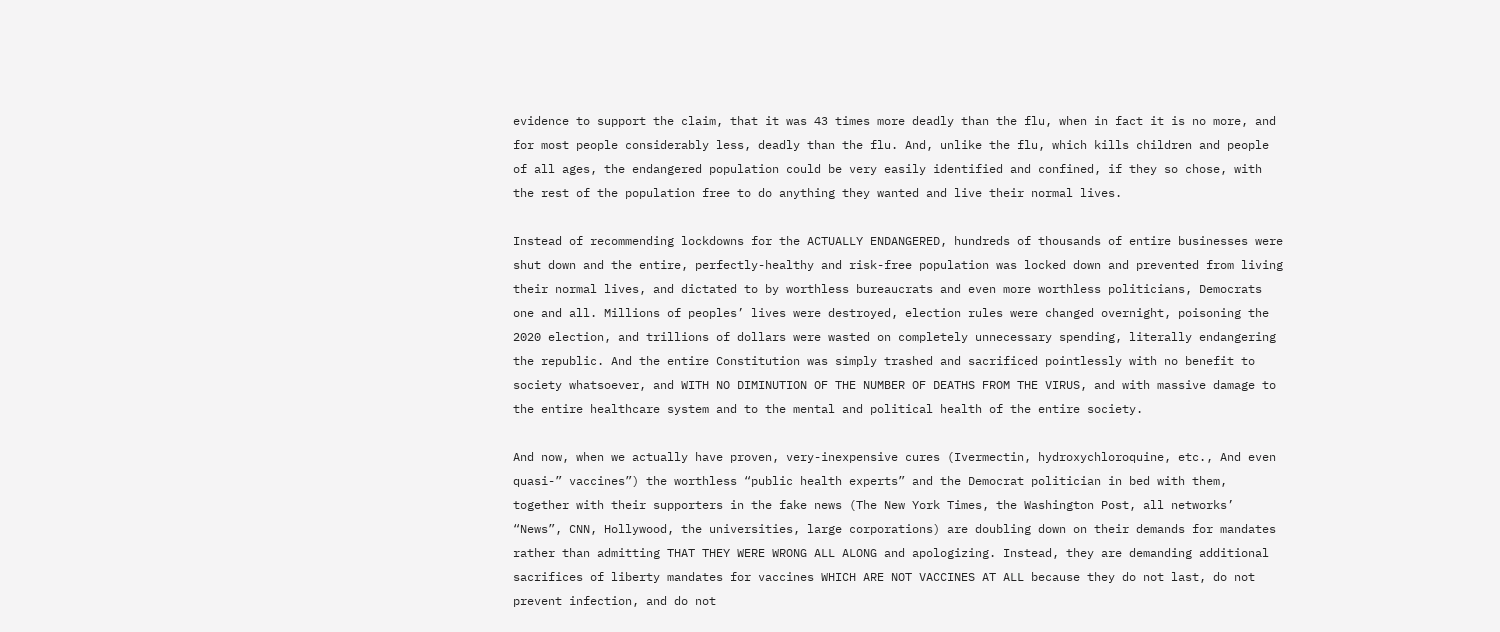evidence to support the claim, that it was 43 times more deadly than the flu, when in fact it is no more, and for most people considerably less, deadly than the flu. And, unlike the flu, which kills children and people of all ages, the endangered population could be very easily identified and confined, if they so chose, with the rest of the population free to do anything they wanted and live their normal lives.

Instead of recommending lockdowns for the ACTUALLY ENDANGERED, hundreds of thousands of entire businesses were shut down and the entire, perfectly-healthy and risk-free population was locked down and prevented from living their normal lives, and dictated to by worthless bureaucrats and even more worthless politicians, Democrats one and all. Millions of peoples’ lives were destroyed, election rules were changed overnight, poisoning the 2020 election, and trillions of dollars were wasted on completely unnecessary spending, literally endangering the republic. And the entire Constitution was simply trashed and sacrificed pointlessly with no benefit to society whatsoever, and WITH NO DIMINUTION OF THE NUMBER OF DEATHS FROM THE VIRUS, and with massive damage to the entire healthcare system and to the mental and political health of the entire society.

And now, when we actually have proven, very-inexpensive cures (Ivermectin, hydroxychloroquine, etc., And even quasi-” vaccines”) the worthless “public health experts” and the Democrat politician in bed with them, together with their supporters in the fake news (The New York Times, the Washington Post, all networks’ “News”, CNN, Hollywood, the universities, large corporations) are doubling down on their demands for mandates rather than admitting THAT THEY WERE WRONG ALL ALONG and apologizing. Instead, they are demanding additional sacrifices of liberty mandates for vaccines WHICH ARE NOT VACCINES AT ALL because they do not last, do not prevent infection, and do not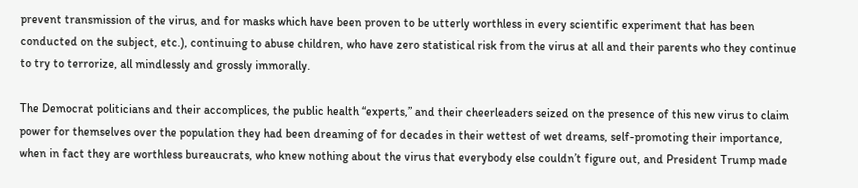prevent transmission of the virus, and for masks which have been proven to be utterly worthless in every scientific experiment that has been conducted on the subject, etc.), continuing to abuse children, who have zero statistical risk from the virus at all and their parents who they continue to try to terrorize, all mindlessly and grossly immorally.

The Democrat politicians and their accomplices, the public health “experts,” and their cheerleaders seized on the presence of this new virus to claim power for themselves over the population they had been dreaming of for decades in their wettest of wet dreams, self-promoting their importance, when in fact they are worthless bureaucrats, who knew nothing about the virus that everybody else couldn’t figure out, and President Trump made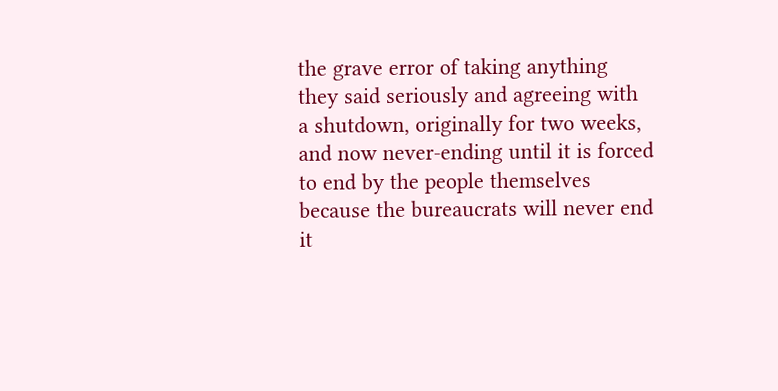the grave error of taking anything they said seriously and agreeing with a shutdown, originally for two weeks, and now never-ending until it is forced to end by the people themselves because the bureaucrats will never end it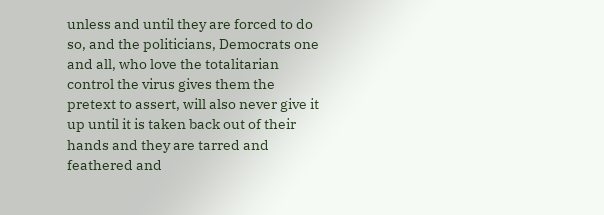unless and until they are forced to do so, and the politicians, Democrats one and all, who love the totalitarian control the virus gives them the pretext to assert, will also never give it up until it is taken back out of their hands and they are tarred and feathered and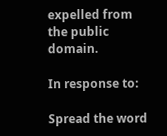expelled from the public domain.

In response to:

Spread the word